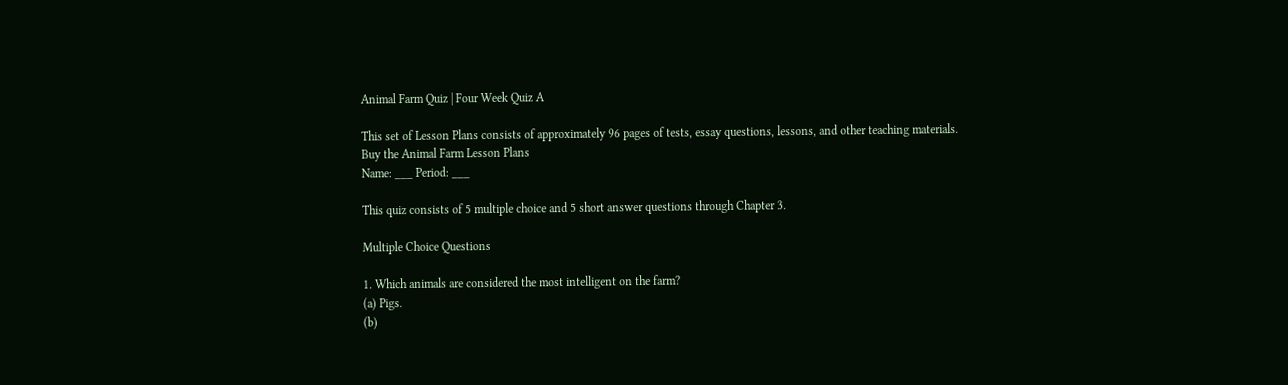Animal Farm Quiz | Four Week Quiz A

This set of Lesson Plans consists of approximately 96 pages of tests, essay questions, lessons, and other teaching materials.
Buy the Animal Farm Lesson Plans
Name: ___ Period: ___

This quiz consists of 5 multiple choice and 5 short answer questions through Chapter 3.

Multiple Choice Questions

1. Which animals are considered the most intelligent on the farm?
(a) Pigs.
(b)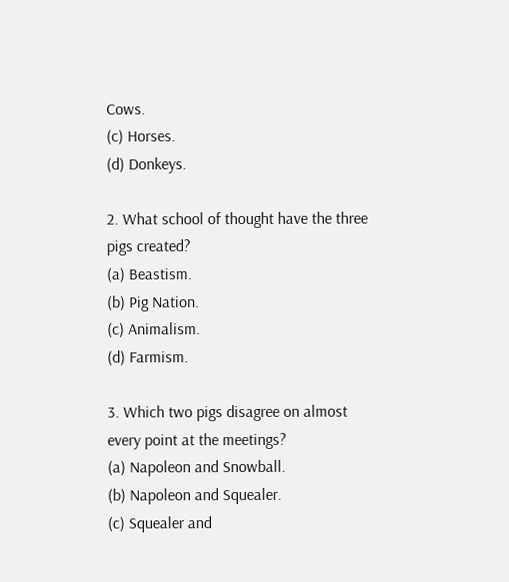Cows.
(c) Horses.
(d) Donkeys.

2. What school of thought have the three pigs created?
(a) Beastism.
(b) Pig Nation.
(c) Animalism.
(d) Farmism.

3. Which two pigs disagree on almost every point at the meetings?
(a) Napoleon and Snowball.
(b) Napoleon and Squealer.
(c) Squealer and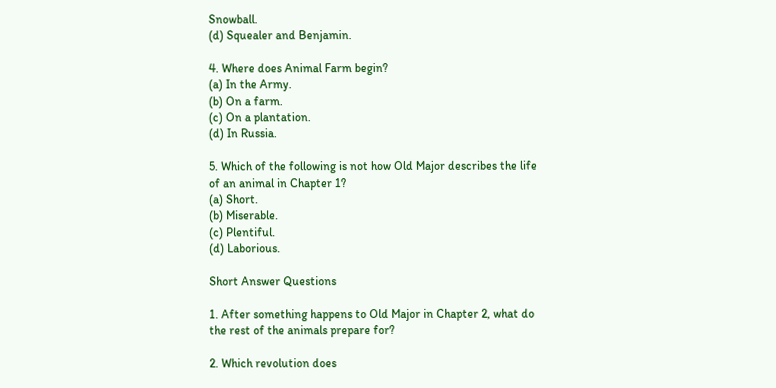Snowball.
(d) Squealer and Benjamin.

4. Where does Animal Farm begin?
(a) In the Army.
(b) On a farm.
(c) On a plantation.
(d) In Russia.

5. Which of the following is not how Old Major describes the life of an animal in Chapter 1?
(a) Short.
(b) Miserable.
(c) Plentiful.
(d) Laborious.

Short Answer Questions

1. After something happens to Old Major in Chapter 2, what do the rest of the animals prepare for?

2. Which revolution does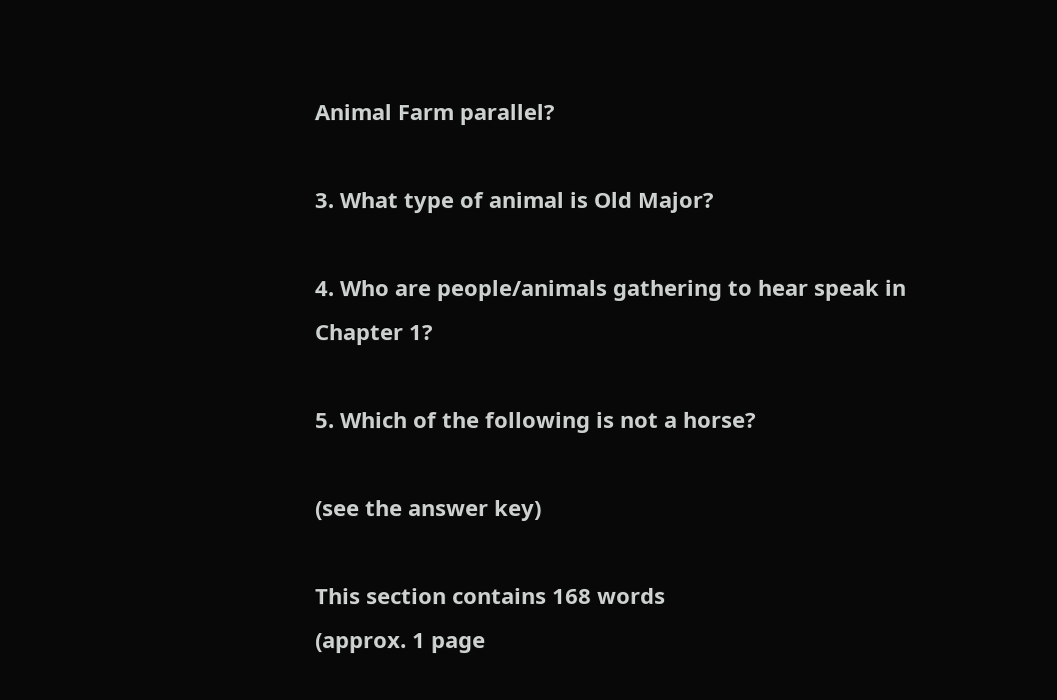Animal Farm parallel?

3. What type of animal is Old Major?

4. Who are people/animals gathering to hear speak in Chapter 1?

5. Which of the following is not a horse?

(see the answer key)

This section contains 168 words
(approx. 1 page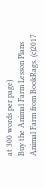at 300 words per page)
Buy the Animal Farm Lesson Plans
Animal Farm from BookRags. (c)2017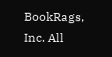BookRags, Inc. All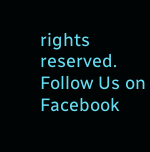rights reserved.
Follow Us on Facebook